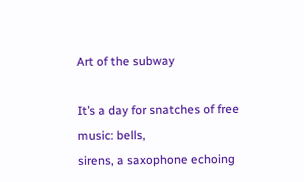Art of the subway

It’s a day for snatches of free music: bells,
sirens, a saxophone echoing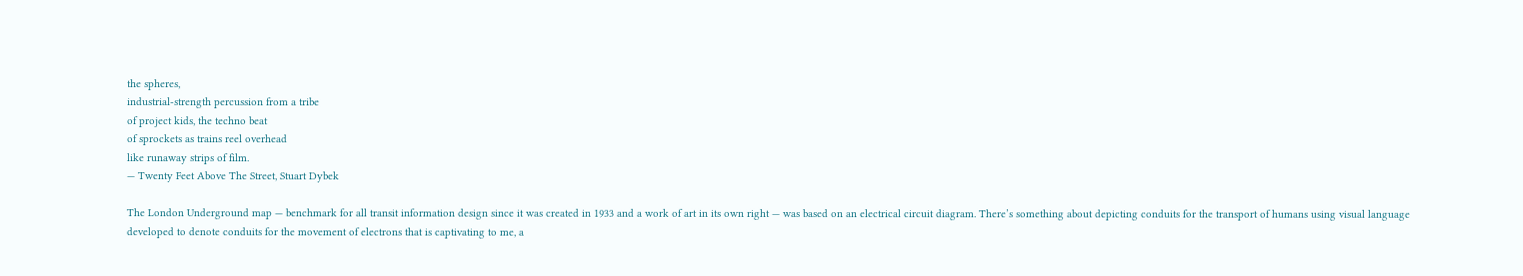the spheres,
industrial-strength percussion from a tribe
of project kids, the techno beat
of sprockets as trains reel overhead
like runaway strips of film.
— Twenty Feet Above The Street, Stuart Dybek

The London Underground map — benchmark for all transit information design since it was created in 1933 and a work of art in its own right — was based on an electrical circuit diagram. There’s something about depicting conduits for the transport of humans using visual language developed to denote conduits for the movement of electrons that is captivating to me, a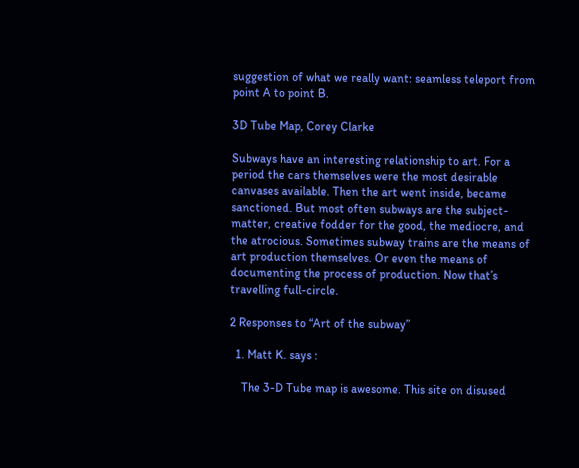suggestion of what we really want: seamless teleport from point A to point B.

3D Tube Map, Corey Clarke

Subways have an interesting relationship to art. For a period the cars themselves were the most desirable canvases available. Then the art went inside, became sanctioned. But most often subways are the subject-matter, creative fodder for the good, the mediocre, and the atrocious. Sometimes subway trains are the means of art production themselves. Or even the means of documenting the process of production. Now that’s travelling full-circle.

2 Responses to “Art of the subway”

  1. Matt K. says :

    The 3-D Tube map is awesome. This site on disused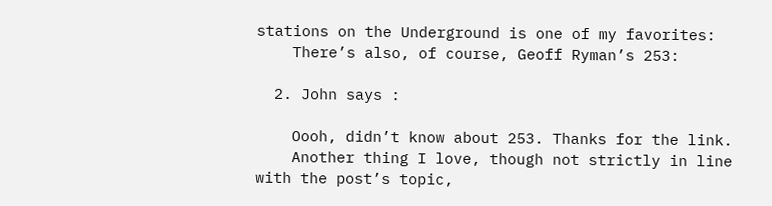stations on the Underground is one of my favorites:
    There’s also, of course, Geoff Ryman’s 253:

  2. John says :

    Oooh, didn’t know about 253. Thanks for the link.
    Another thing I love, though not strictly in line with the post’s topic,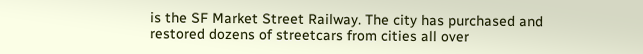is the SF Market Street Railway. The city has purchased and restored dozens of streetcars from cities all over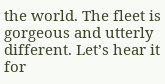the world. The fleet is gorgeous and utterly different. Let’s hear it for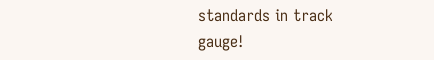standards in track gauge!